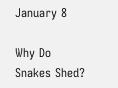January 8

Why Do Snakes Shed?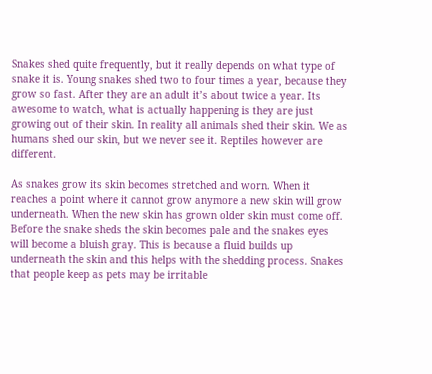Snakes shed quite frequently, but it really depends on what type of snake it is. Young snakes shed two to four times a year, because they grow so fast. After they are an adult it’s about twice a year. Its awesome to watch, what is actually happening is they are just growing out of their skin. In reality all animals shed their skin. We as humans shed our skin, but we never see it. Reptiles however are different.

As snakes grow its skin becomes stretched and worn. When it reaches a point where it cannot grow anymore a new skin will grow underneath. When the new skin has grown older skin must come off. Before the snake sheds the skin becomes pale and the snakes eyes will become a bluish gray. This is because a fluid builds up underneath the skin and this helps with the shedding process. Snakes that people keep as pets may be irritable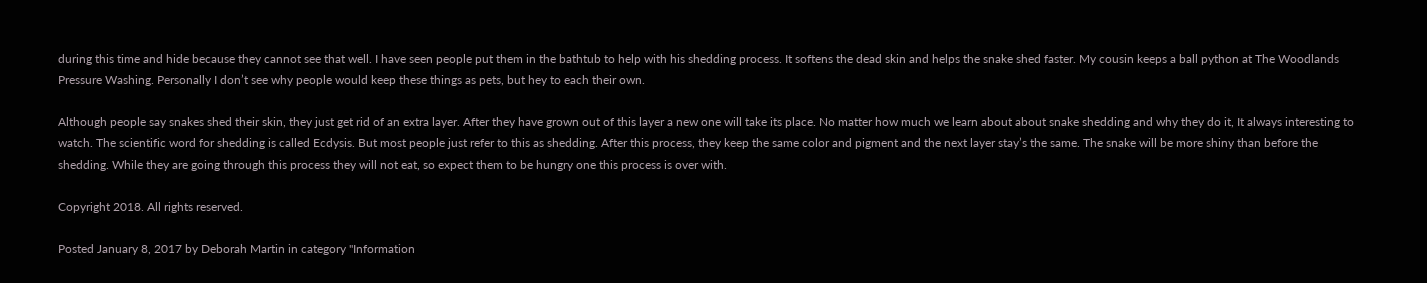during this time and hide because they cannot see that well. I have seen people put them in the bathtub to help with his shedding process. It softens the dead skin and helps the snake shed faster. My cousin keeps a ball python at The Woodlands Pressure Washing. Personally I don’t see why people would keep these things as pets, but hey to each their own.

Although people say snakes shed their skin, they just get rid of an extra layer. After they have grown out of this layer a new one will take its place. No matter how much we learn about about snake shedding and why they do it, It always interesting to watch. The scientific word for shedding is called Ecdysis. But most people just refer to this as shedding. After this process, they keep the same color and pigment and the next layer stay’s the same. The snake will be more shiny than before the shedding. While they are going through this process they will not eat, so expect them to be hungry one this process is over with.

Copyright 2018. All rights reserved.

Posted January 8, 2017 by Deborah Martin in category "Information